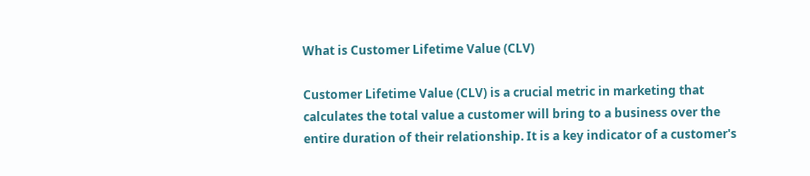What is Customer Lifetime Value (CLV)

Customer Lifetime Value (CLV) is a crucial metric in marketing that calculates the total value a customer will bring to a business over the entire duration of their relationship. It is a key indicator of a customer's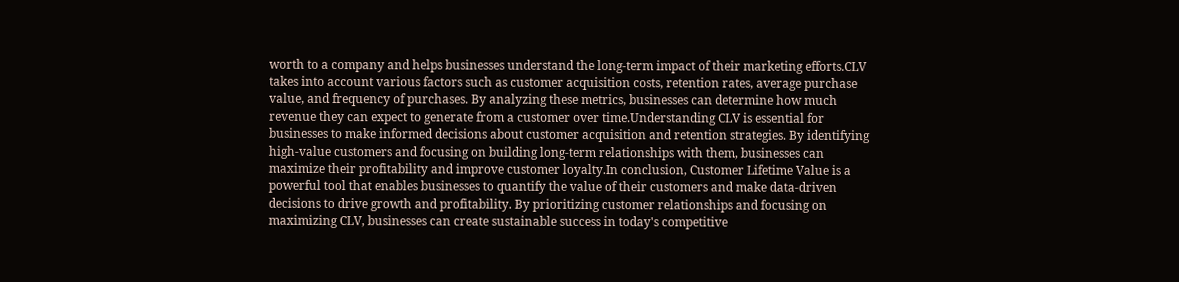worth to a company and helps businesses understand the long-term impact of their marketing efforts.CLV takes into account various factors such as customer acquisition costs, retention rates, average purchase value, and frequency of purchases. By analyzing these metrics, businesses can determine how much revenue they can expect to generate from a customer over time.Understanding CLV is essential for businesses to make informed decisions about customer acquisition and retention strategies. By identifying high-value customers and focusing on building long-term relationships with them, businesses can maximize their profitability and improve customer loyalty.In conclusion, Customer Lifetime Value is a powerful tool that enables businesses to quantify the value of their customers and make data-driven decisions to drive growth and profitability. By prioritizing customer relationships and focusing on maximizing CLV, businesses can create sustainable success in today's competitive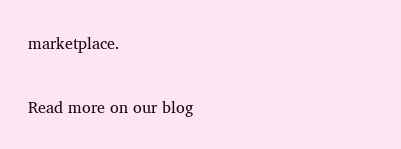marketplace.

Read more on our blog